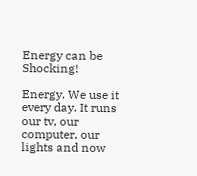Energy can be Shocking!

Energy. We use it every day. It runs our tv, our computer, our lights and now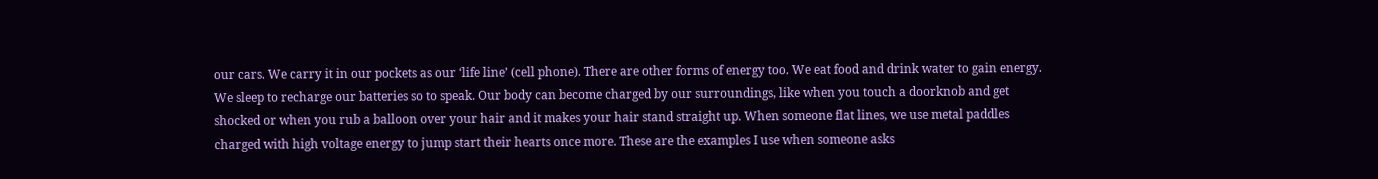our cars. We carry it in our pockets as our ‘life line’ (cell phone). There are other forms of energy too. We eat food and drink water to gain energy. We sleep to recharge our batteries so to speak. Our body can become charged by our surroundings, like when you touch a doorknob and get shocked or when you rub a balloon over your hair and it makes your hair stand straight up. When someone flat lines, we use metal paddles charged with high voltage energy to jump start their hearts once more. These are the examples I use when someone asks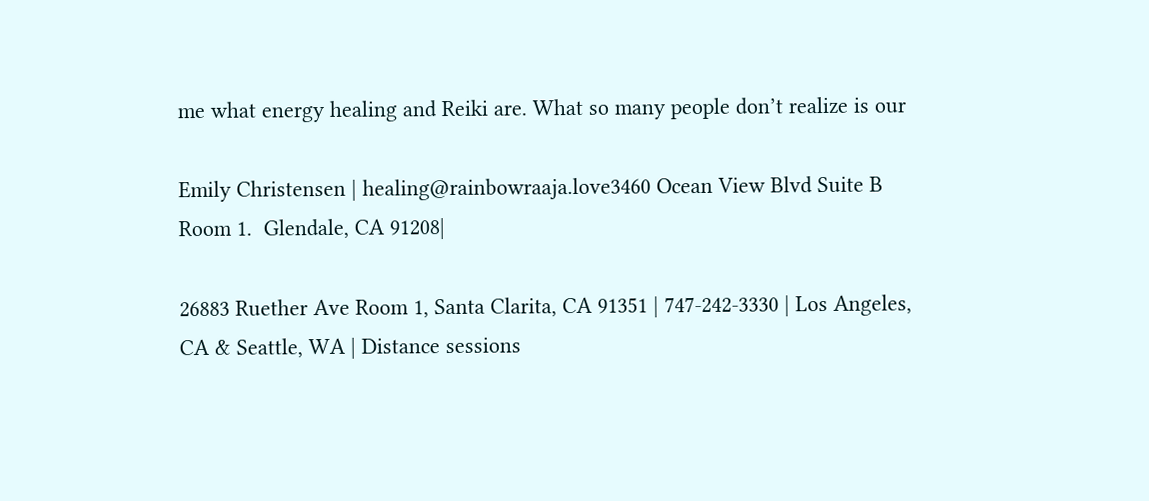me what energy healing and Reiki are. What so many people don’t realize is our

Emily Christensen | healing@rainbowraaja.love3460 Ocean View Blvd Suite B Room 1.  Glendale, CA 91208|

26883 Ruether Ave Room 1, Santa Clarita, CA 91351 | 747-242-3330 | Los Angeles, CA & Seattle, WA | Distance sessions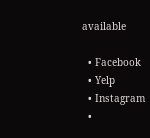available

  • Facebook
  • Yelp
  • Instagram
  •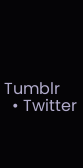Tumblr
  • Twitter